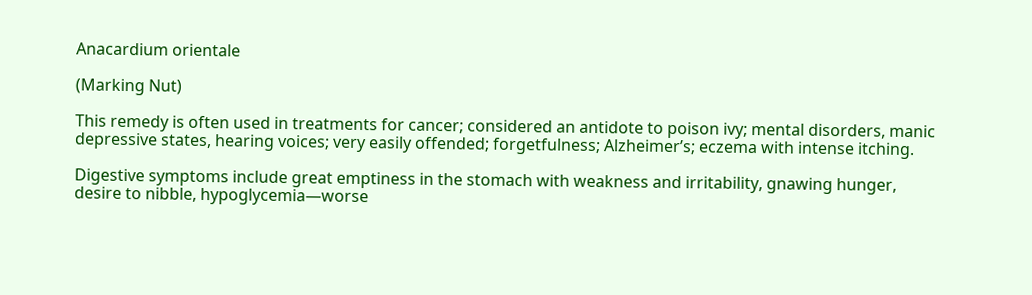Anacardium orientale

(Marking Nut)

This remedy is often used in treatments for cancer; considered an antidote to poison ivy; mental disorders, manic depressive states, hearing voices; very easily offended; forgetfulness; Alzheimer’s; eczema with intense itching.

Digestive symptoms include great emptiness in the stomach with weakness and irritability, gnawing hunger, desire to nibble, hypoglycemia—worse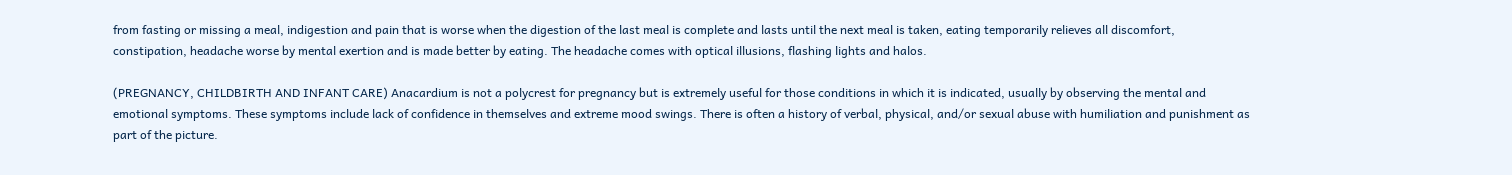from fasting or missing a meal, indigestion and pain that is worse when the digestion of the last meal is complete and lasts until the next meal is taken, eating temporarily relieves all discomfort, constipation, headache worse by mental exertion and is made better by eating. The headache comes with optical illusions, flashing lights and halos.

(PREGNANCY, CHILDBIRTH AND INFANT CARE) Anacardium is not a polycrest for pregnancy but is extremely useful for those conditions in which it is indicated, usually by observing the mental and emotional symptoms. These symptoms include lack of confidence in themselves and extreme mood swings. There is often a history of verbal, physical, and/or sexual abuse with humiliation and punishment as part of the picture.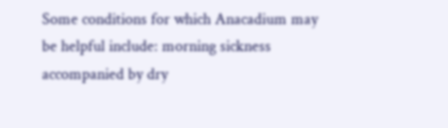Some conditions for which Anacadium may be helpful include: morning sickness accompanied by dry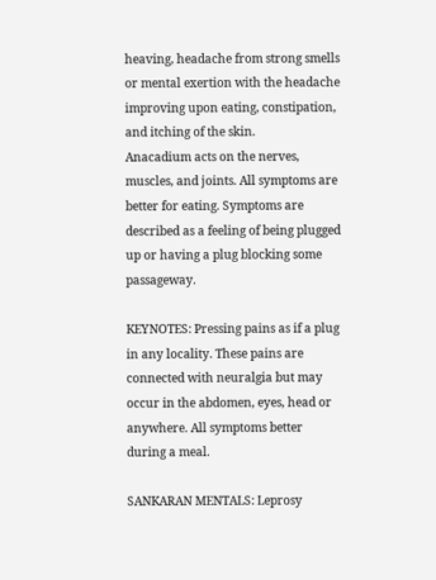heaving, headache from strong smells or mental exertion with the headache improving upon eating, constipation, and itching of the skin.
Anacadium acts on the nerves, muscles, and joints. All symptoms are better for eating. Symptoms are described as a feeling of being plugged up or having a plug blocking some passageway.

KEYNOTES: Pressing pains as if a plug in any locality. These pains are connected with neuralgia but may occur in the abdomen, eyes, head or anywhere. All symptoms better during a meal.

SANKARAN MENTALS: Leprosy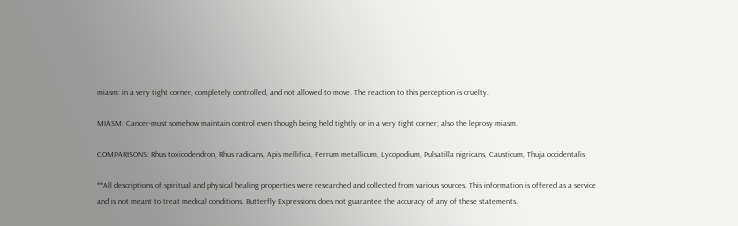miasm: in a very tight corner, completely controlled, and not allowed to move. The reaction to this perception is cruelty.

MIASM: Cancer-must somehow maintain control even though being held tightly or in a very tight corner; also the leprosy miasm.

COMPARISONS: Rhus toxicodendron, Rhus radicans, Apis mellifica, Ferrum metallicum, Lycopodium, Pulsatilla nigricans, Causticum, Thuja occidentalis

**All descriptions of spiritual and physical healing properties were researched and collected from various sources. This information is offered as a service and is not meant to treat medical conditions. Butterfly Expressions does not guarantee the accuracy of any of these statements.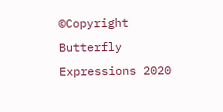©Copyright Butterfly Expressions 2020